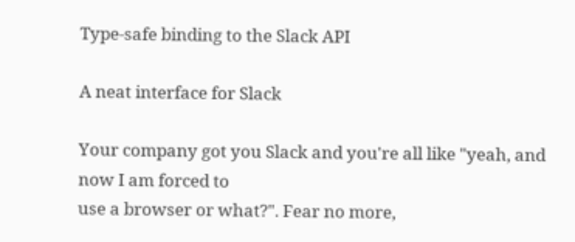Type-safe binding to the Slack API

A neat interface for Slack

Your company got you Slack and you're all like "yeah, and now I am forced to
use a browser or what?". Fear no more,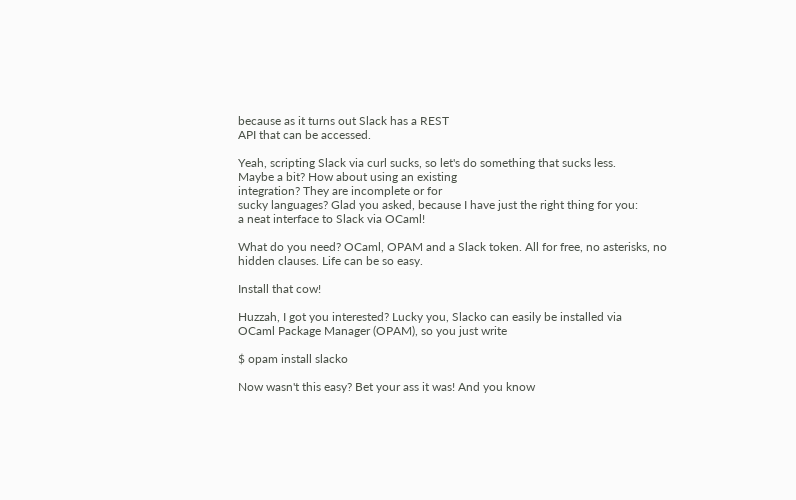because as it turns out Slack has a REST
API that can be accessed.

Yeah, scripting Slack via curl sucks, so let's do something that sucks less.
Maybe a bit? How about using an existing
integration? They are incomplete or for
sucky languages? Glad you asked, because I have just the right thing for you:
a neat interface to Slack via OCaml!

What do you need? OCaml, OPAM and a Slack token. All for free, no asterisks, no
hidden clauses. Life can be so easy.

Install that cow!

Huzzah, I got you interested? Lucky you, Slacko can easily be installed via
OCaml Package Manager (OPAM), so you just write

$ opam install slacko

Now wasn't this easy? Bet your ass it was! And you know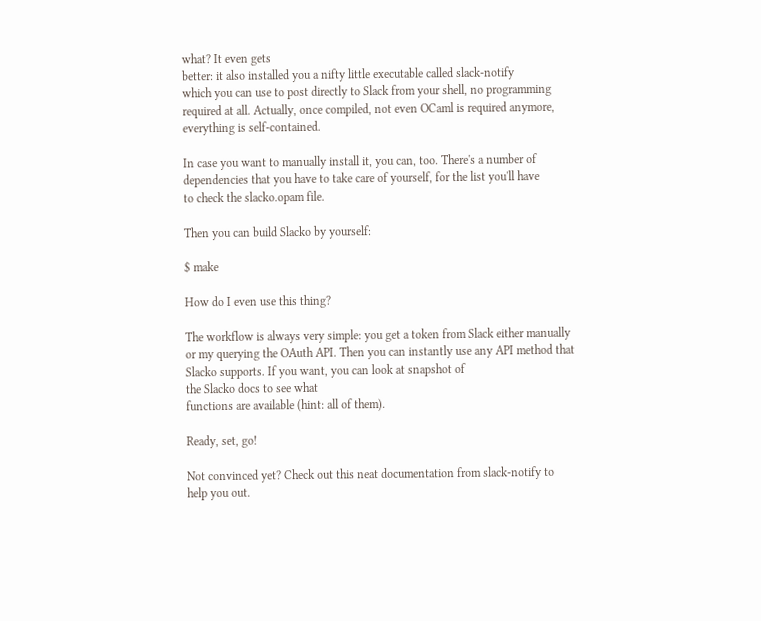what? It even gets
better: it also installed you a nifty little executable called slack-notify
which you can use to post directly to Slack from your shell, no programming
required at all. Actually, once compiled, not even OCaml is required anymore,
everything is self-contained.

In case you want to manually install it, you can, too. There's a number of
dependencies that you have to take care of yourself, for the list you'll have
to check the slacko.opam file.

Then you can build Slacko by yourself:

$ make

How do I even use this thing?

The workflow is always very simple: you get a token from Slack either manually
or my querying the OAuth API. Then you can instantly use any API method that
Slacko supports. If you want, you can look at snapshot of
the Slacko docs to see what
functions are available (hint: all of them).

Ready, set, go!

Not convinced yet? Check out this neat documentation from slack-notify to
help you out.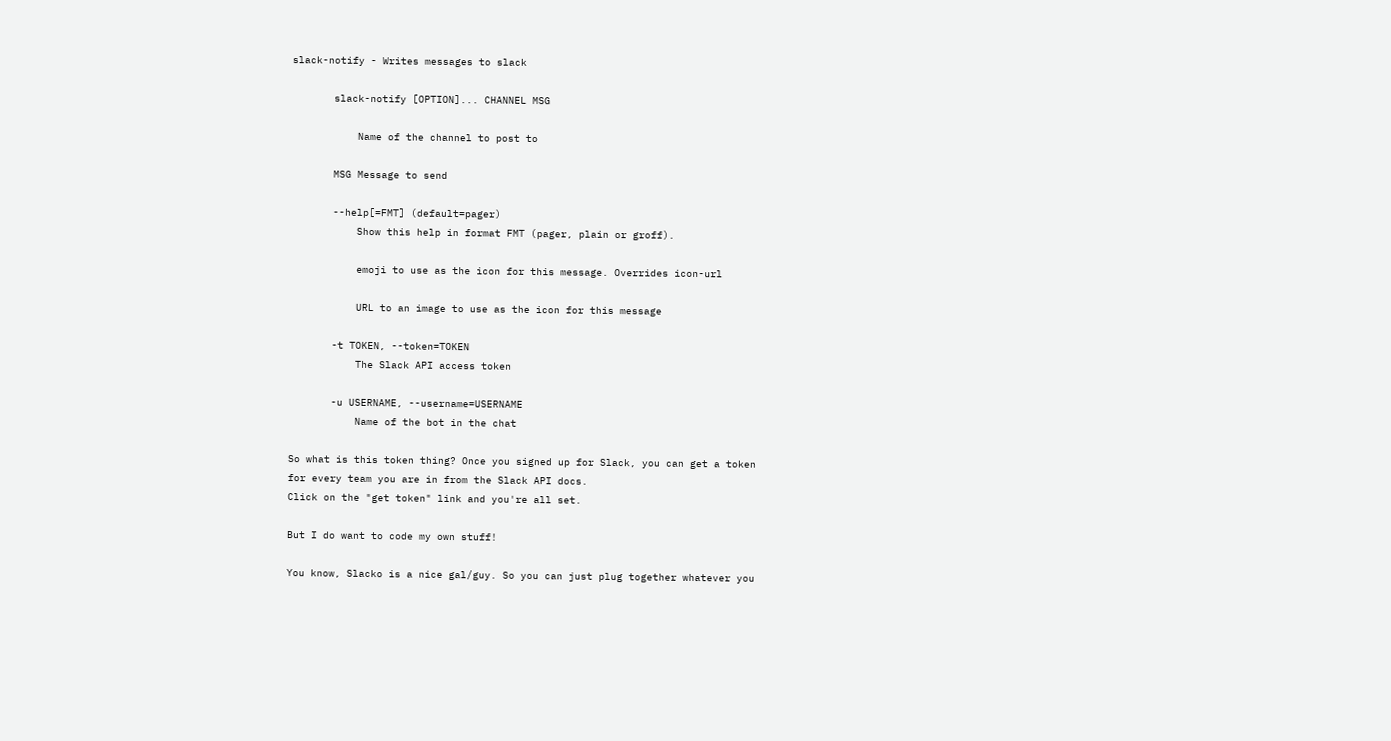slack-notify - Writes messages to slack

       slack-notify [OPTION]... CHANNEL MSG

           Name of the channel to post to

       MSG Message to send

       --help[=FMT] (default=pager)
           Show this help in format FMT (pager, plain or groff).

           emoji to use as the icon for this message. Overrides icon-url

           URL to an image to use as the icon for this message

       -t TOKEN, --token=TOKEN
           The Slack API access token

       -u USERNAME, --username=USERNAME
           Name of the bot in the chat

So what is this token thing? Once you signed up for Slack, you can get a token
for every team you are in from the Slack API docs.
Click on the "get token" link and you're all set.

But I do want to code my own stuff!

You know, Slacko is a nice gal/guy. So you can just plug together whatever you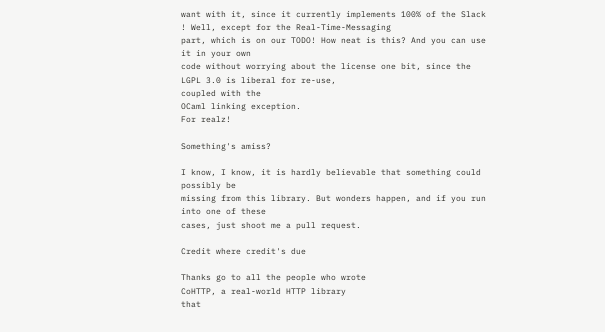want with it, since it currently implements 100% of the Slack
! Well, except for the Real-Time-Messaging
part, which is on our TODO! How neat is this? And you can use it in your own
code without worrying about the license one bit, since the
LGPL 3.0 is liberal for re-use,
coupled with the
OCaml linking exception.
For realz!

Something's amiss?

I know, I know, it is hardly believable that something could possibly be
missing from this library. But wonders happen, and if you run into one of these
cases, just shoot me a pull request.

Credit where credit's due

Thanks go to all the people who wrote
CoHTTP, a real-world HTTP library
that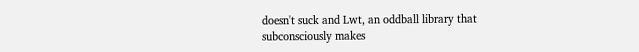doesn't suck and Lwt, an oddball library that
subconsciously makes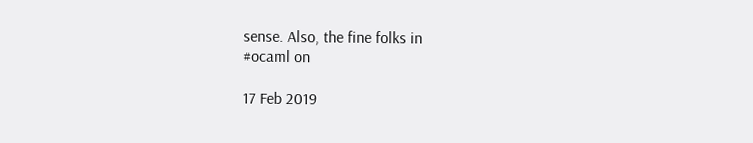sense. Also, the fine folks in
#ocaml on

17 Feb 2019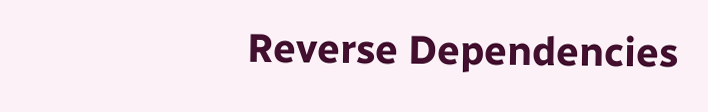Reverse Dependencies